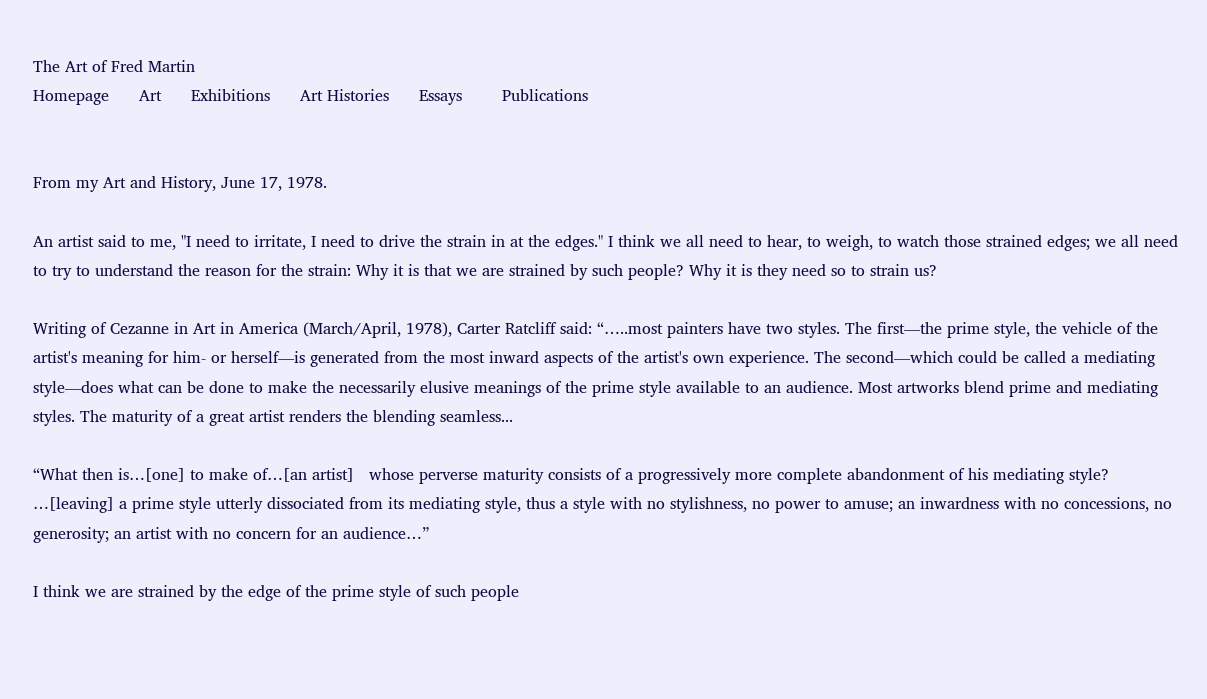The Art of Fred Martin
Homepage      Art      Exhibitions      Art Histories      Essays        Publications


From my Art and History, June 17, 1978.

An artist said to me, "I need to irritate, I need to drive the strain in at the edges." I think we all need to hear, to weigh, to watch those strained edges; we all need to try to understand the reason for the strain: Why it is that we are strained by such people? Why it is they need so to strain us?

Writing of Cezanne in Art in America (March/April, 1978), Carter Ratcliff said: “…..most painters have two styles. The first—the prime style, the vehicle of the artist's meaning for him- or herself—is generated from the most inward aspects of the artist's own experience. The second—which could be called a mediating style—does what can be done to make the necessarily elusive meanings of the prime style available to an audience. Most artworks blend prime and mediating styles. The maturity of a great artist renders the blending seamless...

“What then is…[one] to make of…[an artist]   whose perverse maturity consists of a progressively more complete abandonment of his mediating style? …[leaving] a prime style utterly dissociated from its mediating style, thus a style with no stylishness, no power to amuse; an inwardness with no concessions, no generosity; an artist with no concern for an audience…”

I think we are strained by the edge of the prime style of such people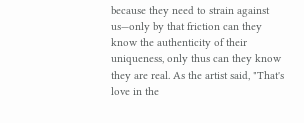because they need to strain against us—only by that friction can they know the authenticity of their uniqueness, only thus can they know they are real. As the artist said, "That's love in the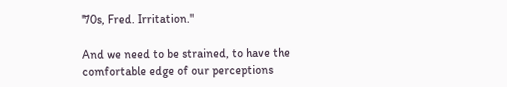'70s, Fred. Irritation."

And we need to be strained, to have the comfortable edge of our perceptions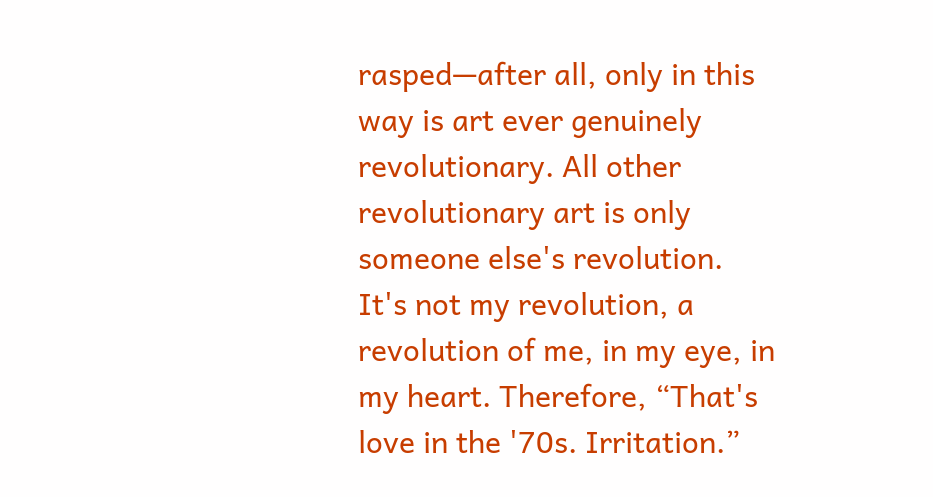rasped—after all, only in this way is art ever genuinely revolutionary. All other revolutionary art is only someone else's revolution. It's not my revolution, a revolution of me, in my eye, in my heart. Therefore, “That's love in the '70s. Irritation.”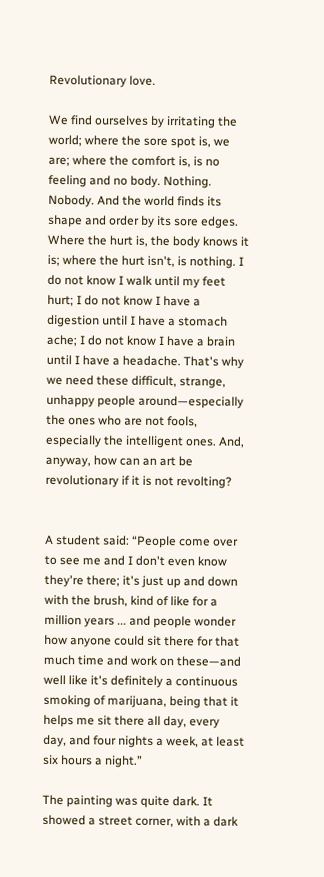Revolutionary love.

We find ourselves by irritating the world; where the sore spot is, we are; where the comfort is, is no feeling and no body. Nothing. Nobody. And the world finds its shape and order by its sore edges. Where the hurt is, the body knows it is; where the hurt isn't, is nothing. I do not know I walk until my feet hurt; I do not know I have a digestion until I have a stomach ache; I do not know I have a brain until I have a headache. That's why we need these difficult, strange, unhappy people around—especially the ones who are not fools, especially the intelligent ones. And, anyway, how can an art be revolutionary if it is not revolting?


A student said: “People come over to see me and I don't even know they're there; it's just up and down with the brush, kind of like for a million years ... and people wonder how anyone could sit there for that much time and work on these—and well like it's definitely a continuous smoking of marijuana, being that it helps me sit there all day, every day, and four nights a week, at least six hours a night.”

The painting was quite dark. It showed a street corner, with a dark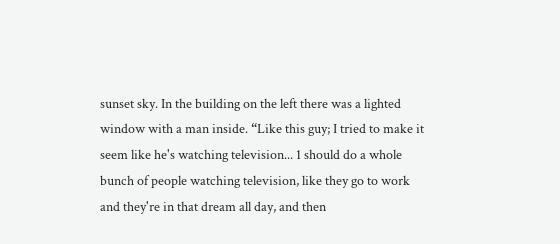sunset sky. In the building on the left there was a lighted window with a man inside. “Like this guy; I tried to make it seem like he's watching television... 1 should do a whole bunch of people watching television, like they go to work and they're in that dream all day, and then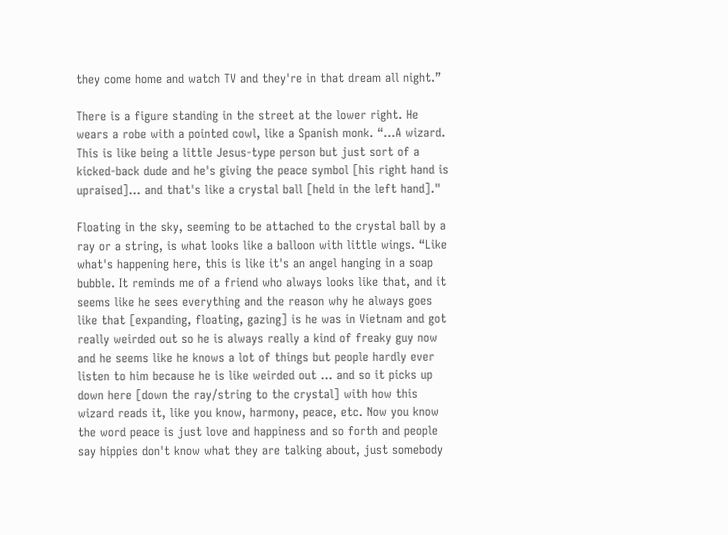they come home and watch TV and they're in that dream all night.”

There is a figure standing in the street at the lower right. He wears a robe with a pointed cowl, like a Spanish monk. “…A wizard. This is like being a little Jesus-type person but just sort of a kicked-back dude and he's giving the peace symbol [his right hand is upraised]... and that's like a crystal ball [held in the left hand]."

Floating in the sky, seeming to be attached to the crystal ball by a ray or a string, is what looks like a balloon with little wings. “Like what's happening here, this is like it's an angel hanging in a soap bubble. It reminds me of a friend who always looks like that, and it seems like he sees everything and the reason why he always goes like that [expanding, floating, gazing] is he was in Vietnam and got really weirded out so he is always really a kind of freaky guy now and he seems like he knows a lot of things but people hardly ever listen to him because he is like weirded out ... and so it picks up down here [down the ray/string to the crystal] with how this wizard reads it, like you know, harmony, peace, etc. Now you know the word peace is just love and happiness and so forth and people say hippies don't know what they are talking about, just somebody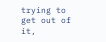trying to get out of it,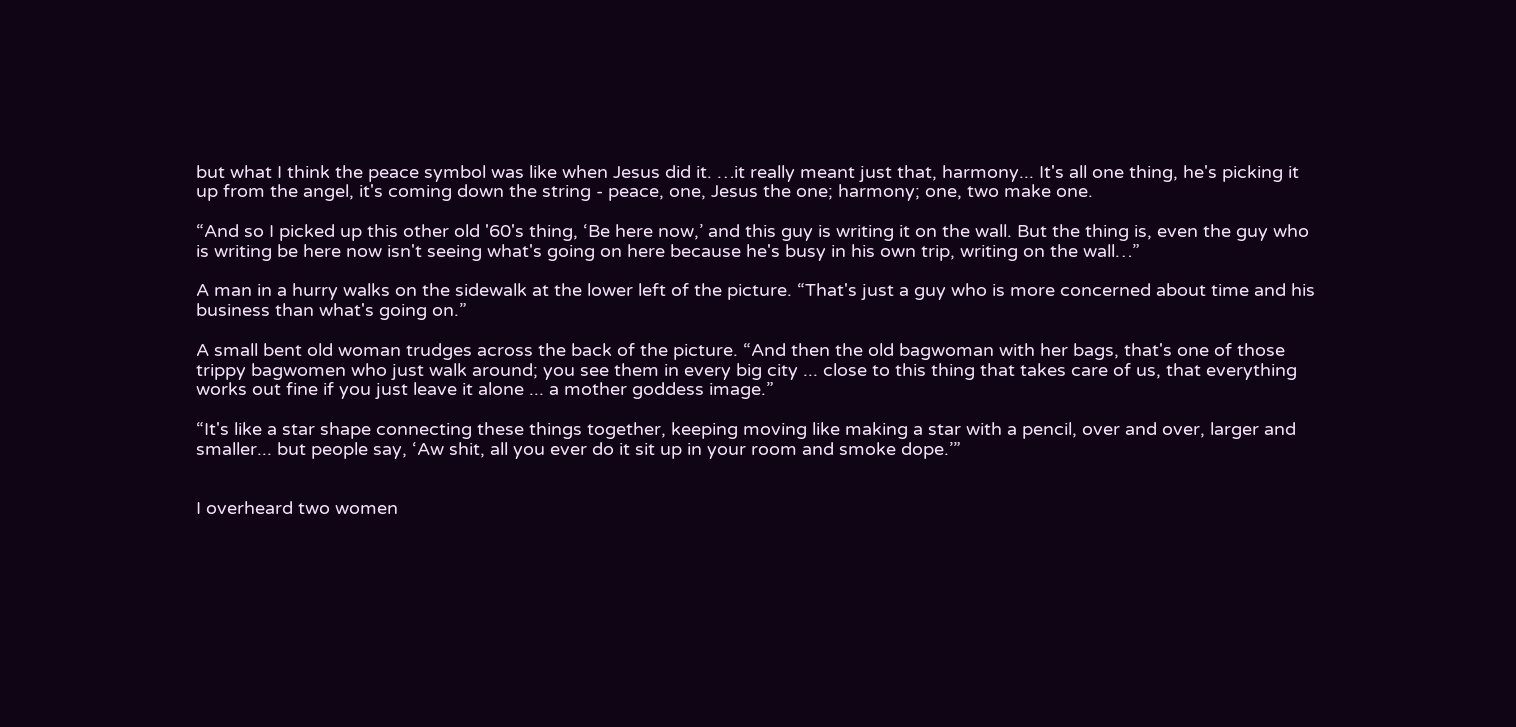but what I think the peace symbol was like when Jesus did it. …it really meant just that, harmony... It's all one thing, he's picking it up from the angel, it's coming down the string - peace, one, Jesus the one; harmony; one, two make one.

“And so I picked up this other old '60's thing, ‘Be here now,’ and this guy is writing it on the wall. But the thing is, even the guy who is writing be here now isn't seeing what's going on here because he's busy in his own trip, writing on the wall…”

A man in a hurry walks on the sidewalk at the lower left of the picture. “That's just a guy who is more concerned about time and his business than what's going on.”

A small bent old woman trudges across the back of the picture. “And then the old bagwoman with her bags, that's one of those trippy bagwomen who just walk around; you see them in every big city ... close to this thing that takes care of us, that everything works out fine if you just leave it alone ... a mother goddess image.”

“It's like a star shape connecting these things together, keeping moving like making a star with a pencil, over and over, larger and smaller... but people say, ‘Aw shit, all you ever do it sit up in your room and smoke dope.’”


I overheard two women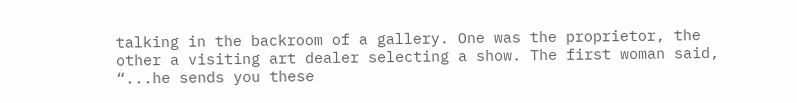talking in the backroom of a gallery. One was the proprietor, the other a visiting art dealer selecting a show. The first woman said, “...he sends you these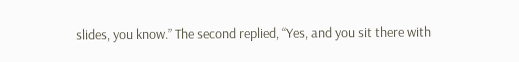slides, you know.” The second replied, “Yes, and you sit there with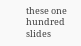these one hundred slides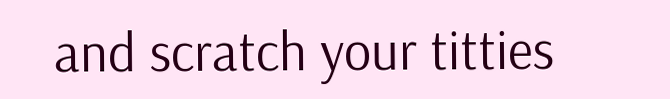and scratch your titties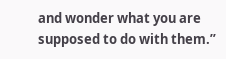and wonder what you are supposed to do with them.”